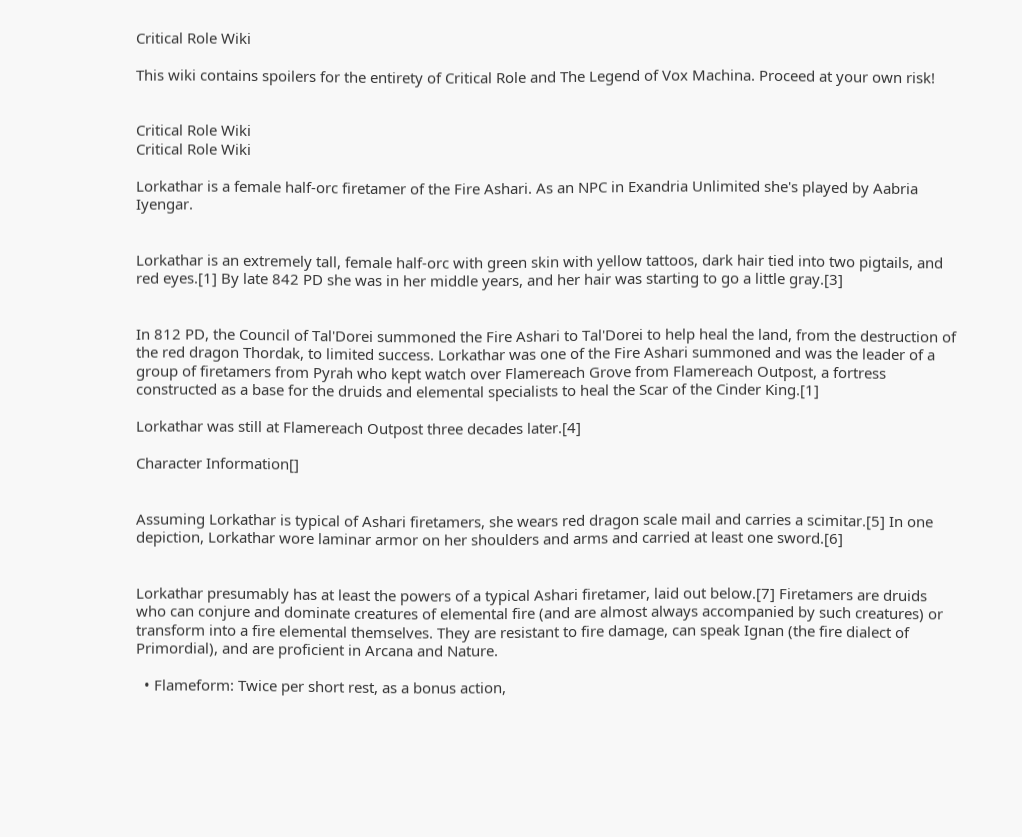Critical Role Wiki

This wiki contains spoilers for the entirety of Critical Role and The Legend of Vox Machina. Proceed at your own risk!


Critical Role Wiki
Critical Role Wiki

Lorkathar is a female half-orc firetamer of the Fire Ashari. As an NPC in Exandria Unlimited she's played by Aabria Iyengar.


Lorkathar is an extremely tall, female half-orc with green skin with yellow tattoos, dark hair tied into two pigtails, and red eyes.[1] By late 842 PD she was in her middle years, and her hair was starting to go a little gray.[3]


In 812 PD, the Council of Tal'Dorei summoned the Fire Ashari to Tal'Dorei to help heal the land, from the destruction of the red dragon Thordak, to limited success. Lorkathar was one of the Fire Ashari summoned and was the leader of a group of firetamers from Pyrah who kept watch over Flamereach Grove from Flamereach Outpost, a fortress constructed as a base for the druids and elemental specialists to heal the Scar of the Cinder King.[1]

Lorkathar was still at Flamereach Outpost three decades later.[4]

Character Information[]


Assuming Lorkathar is typical of Ashari firetamers, she wears red dragon scale mail and carries a scimitar.[5] In one depiction, Lorkathar wore laminar armor on her shoulders and arms and carried at least one sword.[6]


Lorkathar presumably has at least the powers of a typical Ashari firetamer, laid out below.[7] Firetamers are druids who can conjure and dominate creatures of elemental fire (and are almost always accompanied by such creatures) or transform into a fire elemental themselves. They are resistant to fire damage, can speak Ignan (the fire dialect of Primordial), and are proficient in Arcana and Nature.

  • Flameform: Twice per short rest, as a bonus action,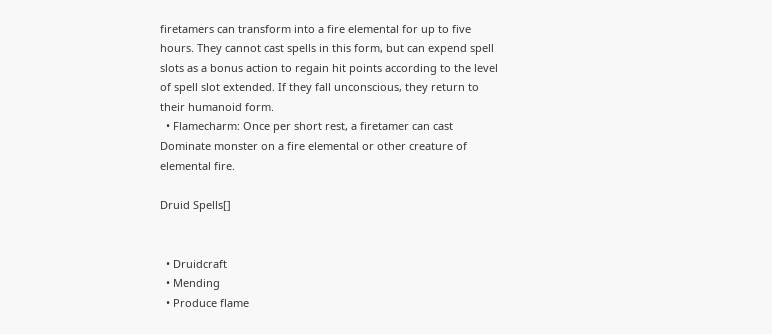firetamers can transform into a fire elemental for up to five hours. They cannot cast spells in this form, but can expend spell slots as a bonus action to regain hit points according to the level of spell slot extended. If they fall unconscious, they return to their humanoid form.
  • Flamecharm: Once per short rest, a firetamer can cast Dominate monster on a fire elemental or other creature of elemental fire.

Druid Spells[]


  • Druidcraft
  • Mending
  • Produce flame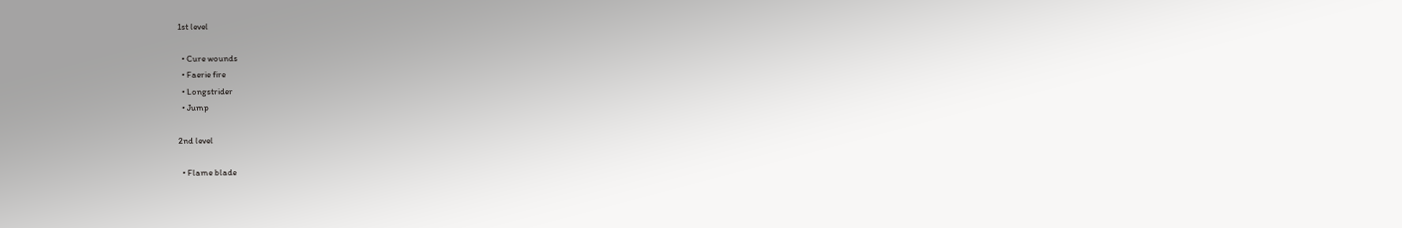1st level

  • Cure wounds
  • Faerie fire
  • Longstrider
  • Jump

2nd level

  • Flame blade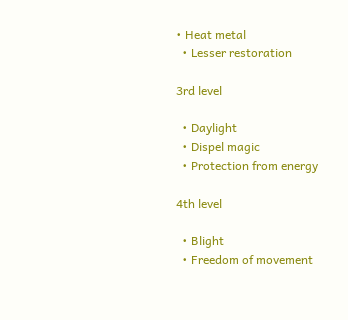• Heat metal
  • Lesser restoration

3rd level

  • Daylight
  • Dispel magic
  • Protection from energy

4th level

  • Blight
  • Freedom of movement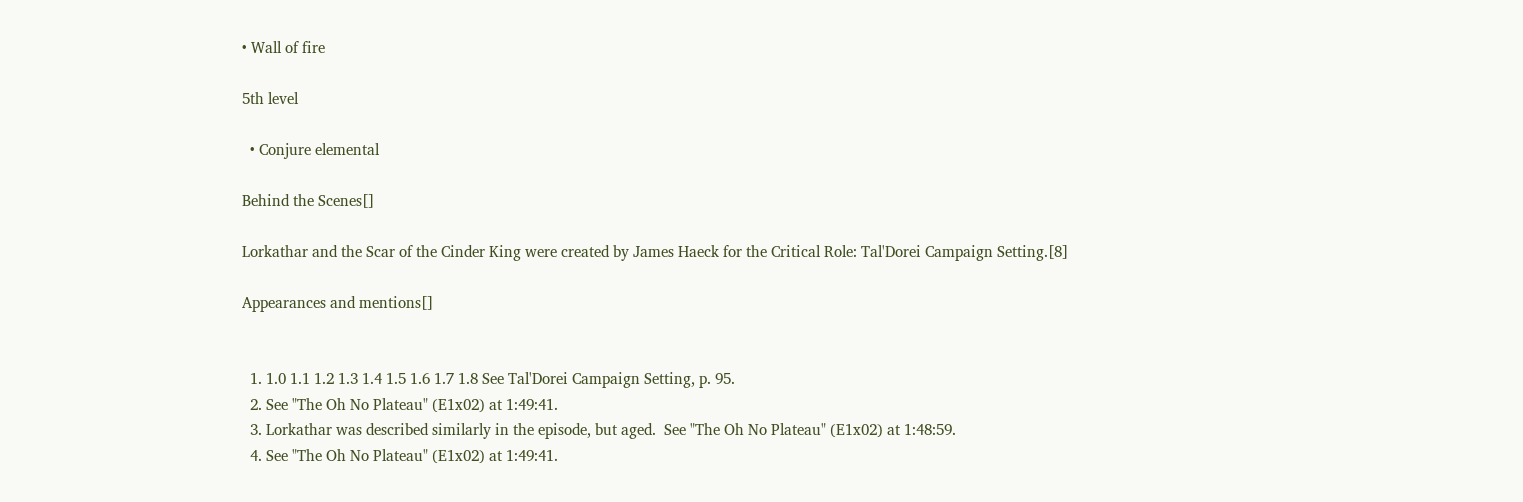• Wall of fire

5th level

  • Conjure elemental

Behind the Scenes[]

Lorkathar and the Scar of the Cinder King were created by James Haeck for the Critical Role: Tal'Dorei Campaign Setting.[8]

Appearances and mentions[]


  1. 1.0 1.1 1.2 1.3 1.4 1.5 1.6 1.7 1.8 See Tal'Dorei Campaign Setting, p. 95.
  2. See "The Oh No Plateau" (E1x02) at 1:49:41.
  3. Lorkathar was described similarly in the episode, but aged.  See "The Oh No Plateau" (E1x02) at 1:48:59.
  4. See "The Oh No Plateau" (E1x02) at 1:49:41.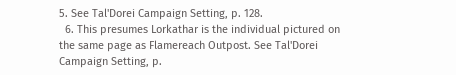5. See Tal'Dorei Campaign Setting, p. 128.
  6. This presumes Lorkathar is the individual pictured on the same page as Flamereach Outpost. See Tal'Dorei Campaign Setting, p.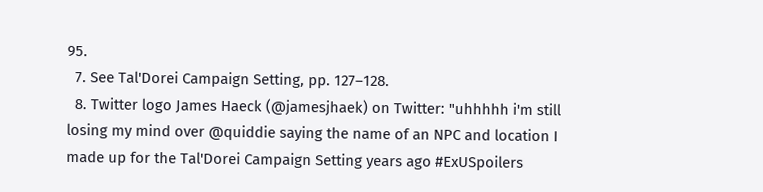95.
  7. See Tal'Dorei Campaign Setting, pp. 127–128.
  8. Twitter logo James Haeck (@jamesjhaek) on Twitter: "uhhhhh i'm still losing my mind over @quiddie saying the name of an NPC and location I made up for the Tal'Dorei Campaign Setting years ago #ExUSpoilers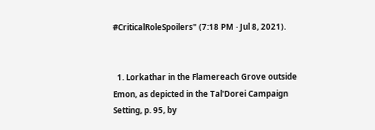#CriticalRoleSpoilers" (7:18 PM · Jul 8, 2021).


  1. Lorkathar in the Flamereach Grove outside Emon, as depicted in the Tal'Dorei Campaign Setting, p. 95, by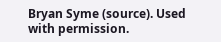Bryan Syme (source). Used with permission.